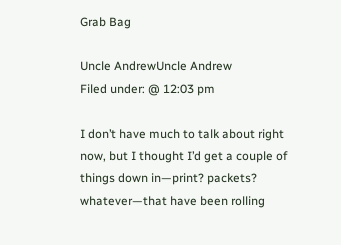Grab Bag

Uncle AndrewUncle Andrew
Filed under: @ 12:03 pm

I don’t have much to talk about right now, but I thought I’d get a couple of things down in—print? packets? whatever—that have been rolling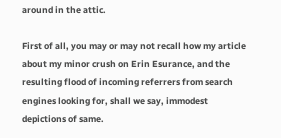around in the attic.

First of all, you may or may not recall how my article about my minor crush on Erin Esurance, and the resulting flood of incoming referrers from search engines looking for, shall we say, immodest depictions of same.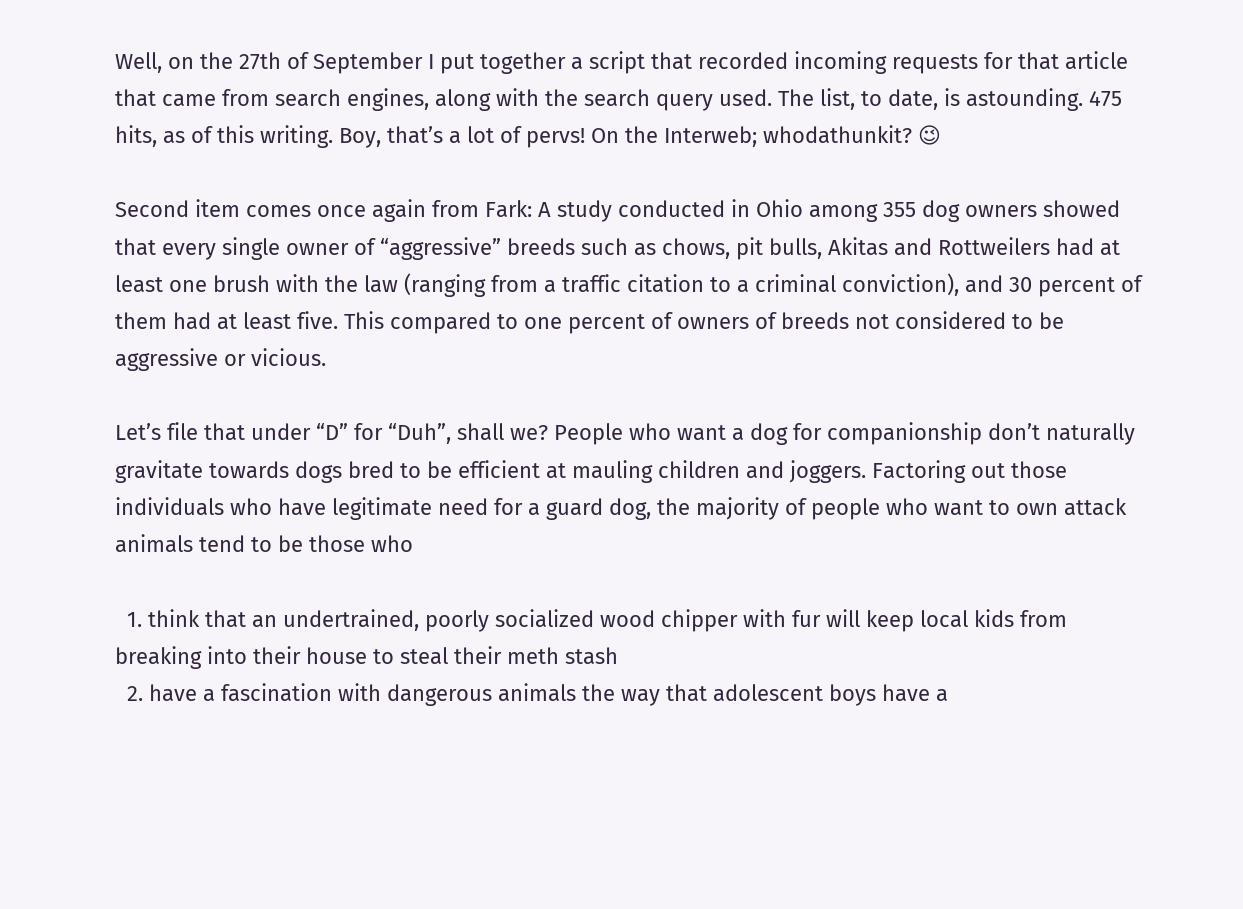Well, on the 27th of September I put together a script that recorded incoming requests for that article that came from search engines, along with the search query used. The list, to date, is astounding. 475 hits, as of this writing. Boy, that’s a lot of pervs! On the Interweb; whodathunkit? 😉

Second item comes once again from Fark: A study conducted in Ohio among 355 dog owners showed that every single owner of “aggressive” breeds such as chows, pit bulls, Akitas and Rottweilers had at least one brush with the law (ranging from a traffic citation to a criminal conviction), and 30 percent of them had at least five. This compared to one percent of owners of breeds not considered to be aggressive or vicious.

Let’s file that under “D” for “Duh”, shall we? People who want a dog for companionship don’t naturally gravitate towards dogs bred to be efficient at mauling children and joggers. Factoring out those individuals who have legitimate need for a guard dog, the majority of people who want to own attack animals tend to be those who

  1. think that an undertrained, poorly socialized wood chipper with fur will keep local kids from breaking into their house to steal their meth stash
  2. have a fascination with dangerous animals the way that adolescent boys have a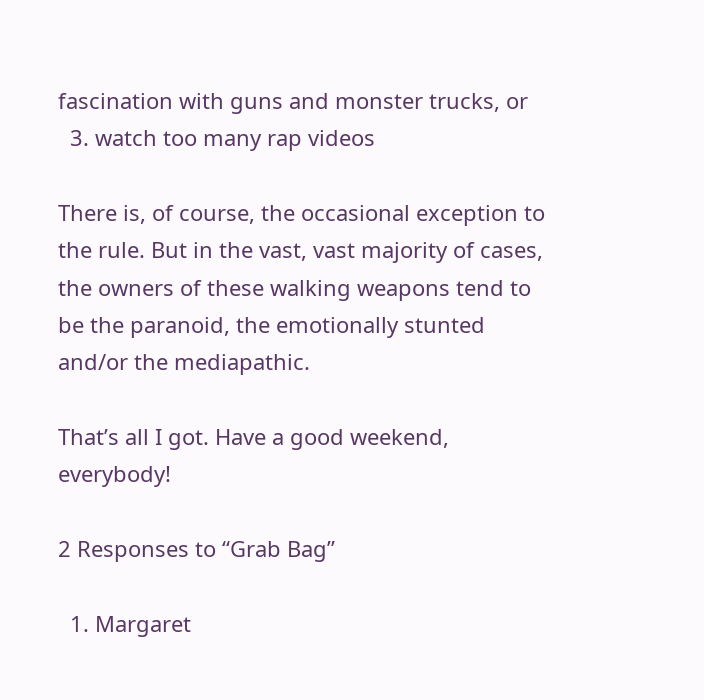fascination with guns and monster trucks, or
  3. watch too many rap videos

There is, of course, the occasional exception to the rule. But in the vast, vast majority of cases, the owners of these walking weapons tend to be the paranoid, the emotionally stunted and/or the mediapathic.

That’s all I got. Have a good weekend, everybody!

2 Responses to “Grab Bag”

  1. Margaret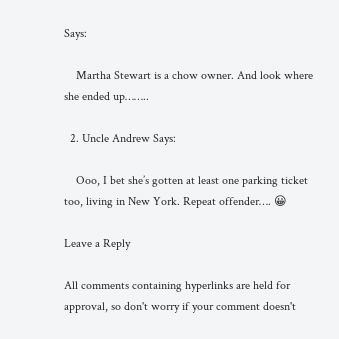Says:

    Martha Stewart is a chow owner. And look where she ended up……..

  2. Uncle Andrew Says:

    Ooo, I bet she’s gotten at least one parking ticket too, living in New York. Repeat offender…. 😀

Leave a Reply

All comments containing hyperlinks are held for approval, so don't worry if your comment doesn't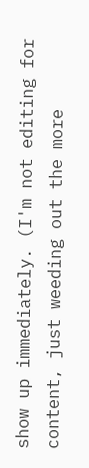show up immediately. (I'm not editing for content, just weeding out the more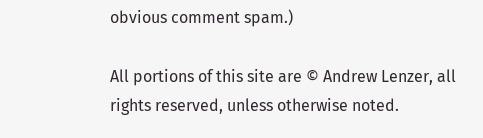obvious comment spam.)

All portions of this site are © Andrew Lenzer, all rights reserved, unless otherwise noted.